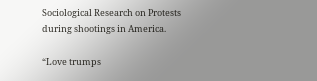Sociological Research on Protests during shootings in America.

“Love trumps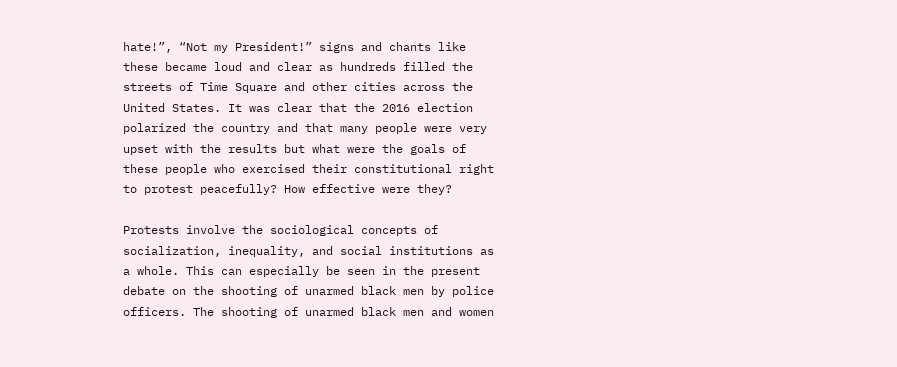hate!”, “Not my President!” signs and chants like these became loud and clear as hundreds filled the streets of Time Square and other cities across the United States. It was clear that the 2016 election polarized the country and that many people were very upset with the results but what were the goals of these people who exercised their constitutional right to protest peacefully? How effective were they?

Protests involve the sociological concepts of socialization, inequality, and social institutions as a whole. This can especially be seen in the present debate on the shooting of unarmed black men by police officers. The shooting of unarmed black men and women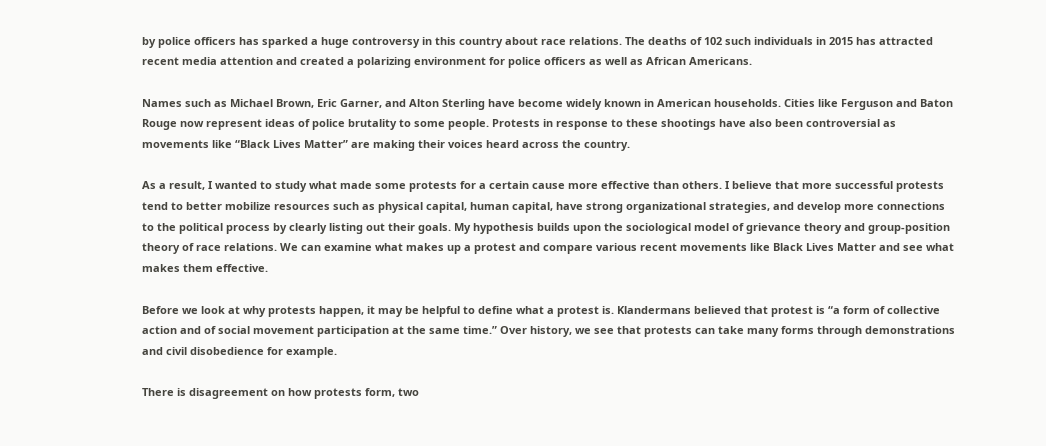by police officers has sparked a huge controversy in this country about race relations. The deaths of 102 such individuals in 2015 has attracted recent media attention and created a polarizing environment for police officers as well as African Americans.

Names such as Michael Brown, Eric Garner, and Alton Sterling have become widely known in American households. Cities like Ferguson and Baton Rouge now represent ideas of police brutality to some people. Protests in response to these shootings have also been controversial as movements like “Black Lives Matter” are making their voices heard across the country.

As a result, I wanted to study what made some protests for a certain cause more effective than others. I believe that more successful protests tend to better mobilize resources such as physical capital, human capital, have strong organizational strategies, and develop more connections to the political process by clearly listing out their goals. My hypothesis builds upon the sociological model of grievance theory and group-position theory of race relations. We can examine what makes up a protest and compare various recent movements like Black Lives Matter and see what makes them effective.

Before we look at why protests happen, it may be helpful to define what a protest is. Klandermans believed that protest is “a form of collective action and of social movement participation at the same time.” Over history, we see that protests can take many forms through demonstrations and civil disobedience for example.

There is disagreement on how protests form, two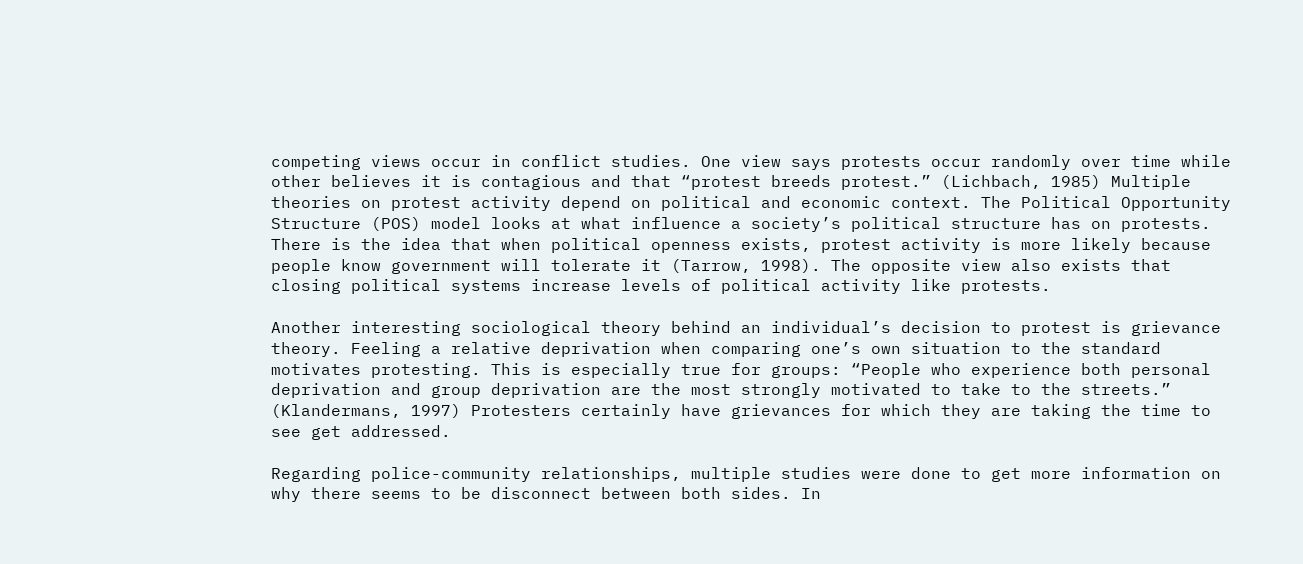competing views occur in conflict studies. One view says protests occur randomly over time while other believes it is contagious and that “protest breeds protest.” (Lichbach, 1985) Multiple theories on protest activity depend on political and economic context. The Political Opportunity Structure (POS) model looks at what influence a society’s political structure has on protests. There is the idea that when political openness exists, protest activity is more likely because people know government will tolerate it (Tarrow, 1998). The opposite view also exists that closing political systems increase levels of political activity like protests.

Another interesting sociological theory behind an individual’s decision to protest is grievance theory. Feeling a relative deprivation when comparing one’s own situation to the standard motivates protesting. This is especially true for groups: “People who experience both personal deprivation and group deprivation are the most strongly motivated to take to the streets.” (Klandermans, 1997) Protesters certainly have grievances for which they are taking the time to see get addressed.

Regarding police-community relationships, multiple studies were done to get more information on why there seems to be disconnect between both sides. In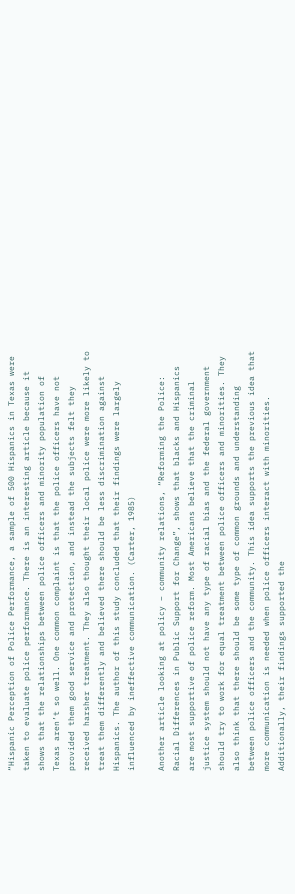“Hispanic Perception of Police Performance, a sample of 500 Hispanics in Texas were taken to evaluate police performance. There is an interesting article because it shows that the relationships between police officers and minority population of Texas aren’t so well. One common complaint is that the police officers have not provided them good service and protection, and instead the subjects felt they received harsher treatment. They also thought their local police were more likely to treat them differently and believed there should be less discrimination against Hispanics. The author of this study concluded that their findings were largely influenced by ineffective communication. (Carter, 1985)

Another article looking at policy – community relations, “Reforming the Police: Racial Differences in Public Support for Change”, shows that blacks and Hispanics are most supportive of police reform. Most Americans believe that the criminal justice system should not have any type of racial bias and the federal government should try to work for equal treatment between police officers and minorities. They also think that there should be some type of common grounds and understanding between police officers and the community. This idea supports the previous idea that more communication is needed when police officers interact with minorities. Additionally, their findings supported the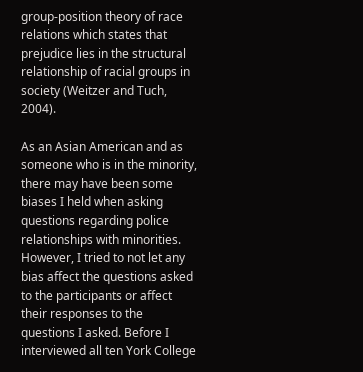group-position theory of race relations which states that prejudice lies in the structural relationship of racial groups in society (Weitzer and Tuch, 2004).

As an Asian American and as someone who is in the minority, there may have been some biases I held when asking questions regarding police relationships with minorities. However, I tried to not let any bias affect the questions asked to the participants or affect their responses to the questions I asked. Before I interviewed all ten York College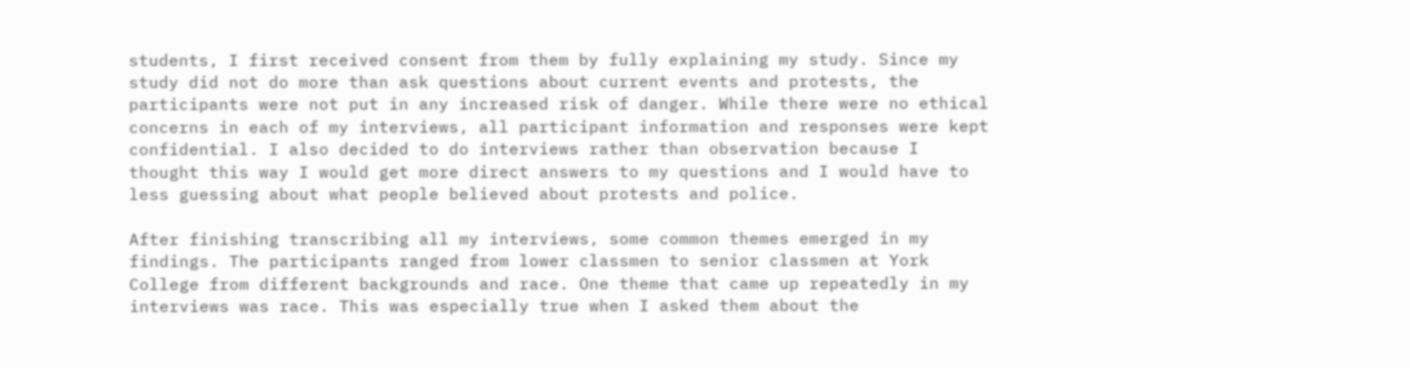students, I first received consent from them by fully explaining my study. Since my study did not do more than ask questions about current events and protests, the participants were not put in any increased risk of danger. While there were no ethical concerns in each of my interviews, all participant information and responses were kept confidential. I also decided to do interviews rather than observation because I thought this way I would get more direct answers to my questions and I would have to less guessing about what people believed about protests and police.

After finishing transcribing all my interviews, some common themes emerged in my findings. The participants ranged from lower classmen to senior classmen at York College from different backgrounds and race. One theme that came up repeatedly in my interviews was race. This was especially true when I asked them about the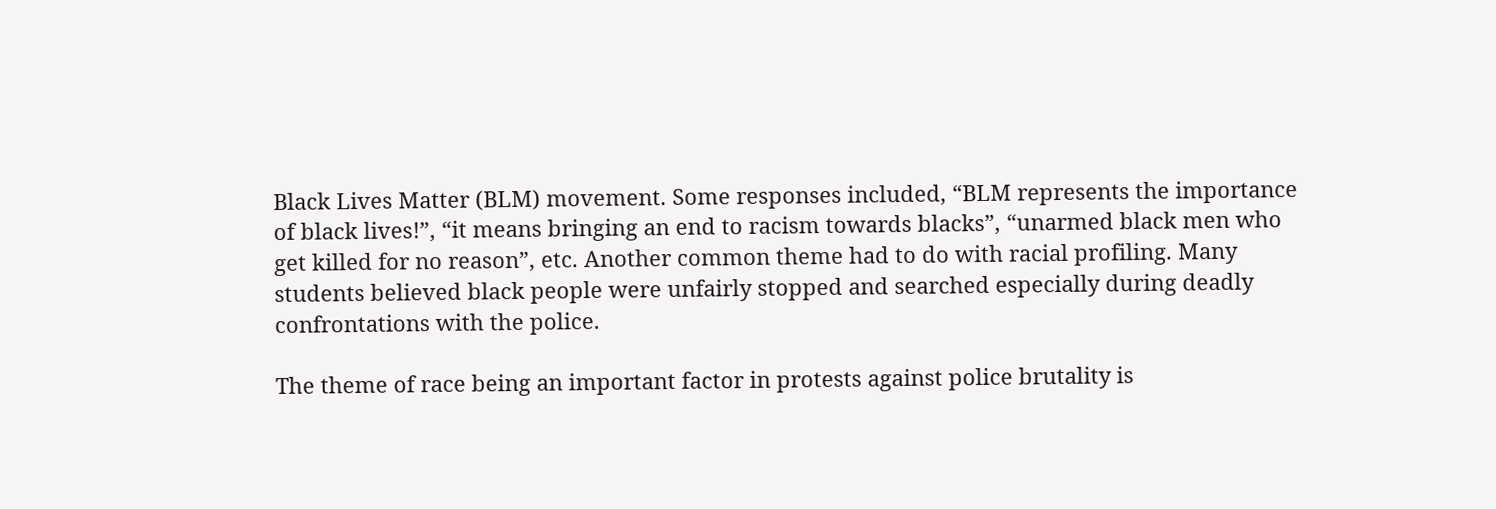Black Lives Matter (BLM) movement. Some responses included, “BLM represents the importance of black lives!”, “it means bringing an end to racism towards blacks”, “unarmed black men who get killed for no reason”, etc. Another common theme had to do with racial profiling. Many students believed black people were unfairly stopped and searched especially during deadly confrontations with the police.

The theme of race being an important factor in protests against police brutality is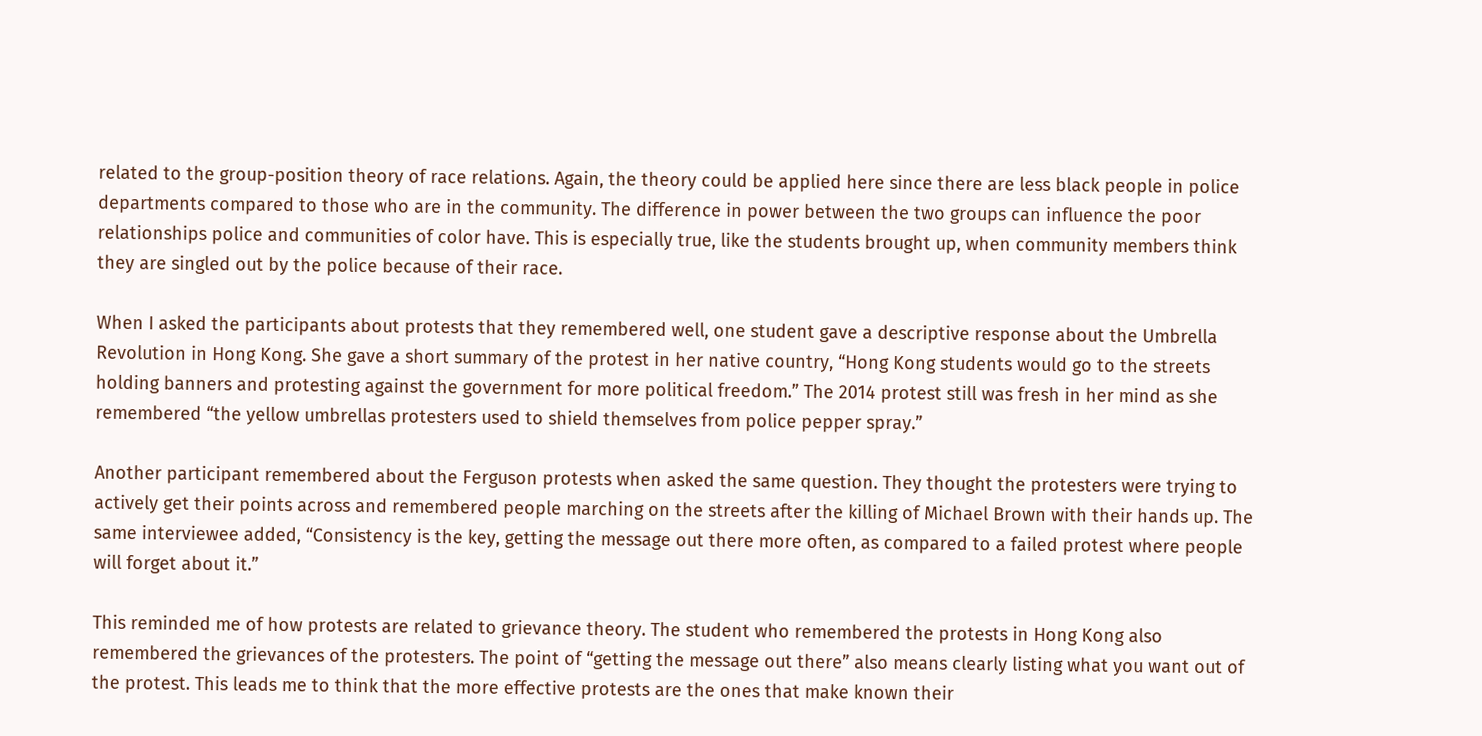related to the group-position theory of race relations. Again, the theory could be applied here since there are less black people in police departments compared to those who are in the community. The difference in power between the two groups can influence the poor relationships police and communities of color have. This is especially true, like the students brought up, when community members think they are singled out by the police because of their race.

When I asked the participants about protests that they remembered well, one student gave a descriptive response about the Umbrella Revolution in Hong Kong. She gave a short summary of the protest in her native country, “Hong Kong students would go to the streets holding banners and protesting against the government for more political freedom.” The 2014 protest still was fresh in her mind as she remembered “the yellow umbrellas protesters used to shield themselves from police pepper spray.”

Another participant remembered about the Ferguson protests when asked the same question. They thought the protesters were trying to actively get their points across and remembered people marching on the streets after the killing of Michael Brown with their hands up. The same interviewee added, “Consistency is the key, getting the message out there more often, as compared to a failed protest where people will forget about it.”

This reminded me of how protests are related to grievance theory. The student who remembered the protests in Hong Kong also remembered the grievances of the protesters. The point of “getting the message out there” also means clearly listing what you want out of the protest. This leads me to think that the more effective protests are the ones that make known their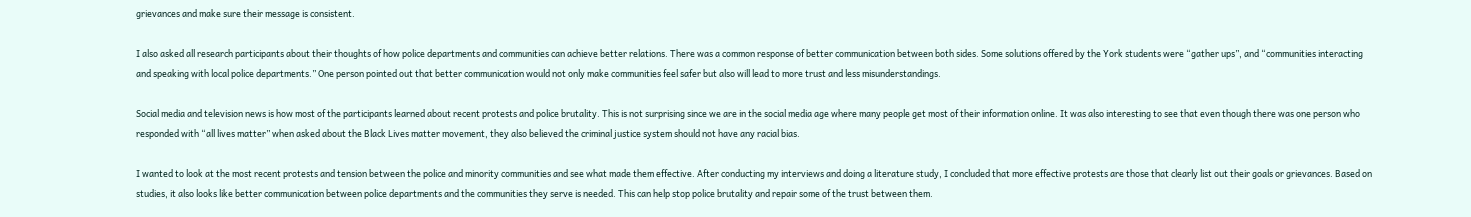grievances and make sure their message is consistent.

I also asked all research participants about their thoughts of how police departments and communities can achieve better relations. There was a common response of better communication between both sides. Some solutions offered by the York students were “gather ups”, and “communities interacting and speaking with local police departments.” One person pointed out that better communication would not only make communities feel safer but also will lead to more trust and less misunderstandings.

Social media and television news is how most of the participants learned about recent protests and police brutality. This is not surprising since we are in the social media age where many people get most of their information online. It was also interesting to see that even though there was one person who responded with “all lives matter” when asked about the Black Lives matter movement, they also believed the criminal justice system should not have any racial bias.

I wanted to look at the most recent protests and tension between the police and minority communities and see what made them effective. After conducting my interviews and doing a literature study, I concluded that more effective protests are those that clearly list out their goals or grievances. Based on studies, it also looks like better communication between police departments and the communities they serve is needed. This can help stop police brutality and repair some of the trust between them.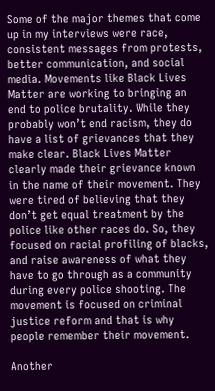Some of the major themes that come up in my interviews were race, consistent messages from protests, better communication, and social media. Movements like Black Lives Matter are working to bringing an end to police brutality. While they probably won’t end racism, they do have a list of grievances that they make clear. Black Lives Matter clearly made their grievance known in the name of their movement. They were tired of believing that they don’t get equal treatment by the police like other races do. So, they focused on racial profiling of blacks, and raise awareness of what they have to go through as a community during every police shooting. The movement is focused on criminal justice reform and that is why people remember their movement.

Another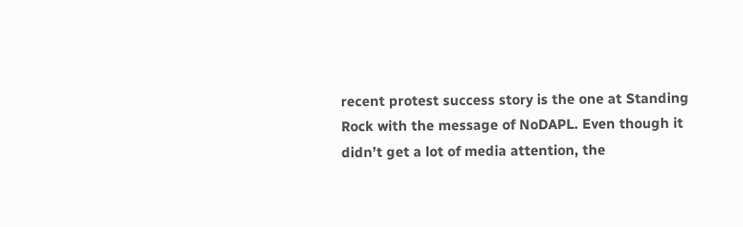recent protest success story is the one at Standing Rock with the message of NoDAPL. Even though it didn’t get a lot of media attention, the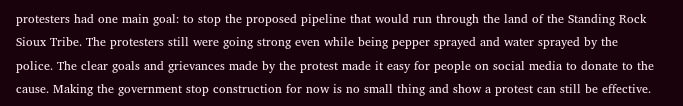protesters had one main goal: to stop the proposed pipeline that would run through the land of the Standing Rock Sioux Tribe. The protesters still were going strong even while being pepper sprayed and water sprayed by the police. The clear goals and grievances made by the protest made it easy for people on social media to donate to the cause. Making the government stop construction for now is no small thing and show a protest can still be effective.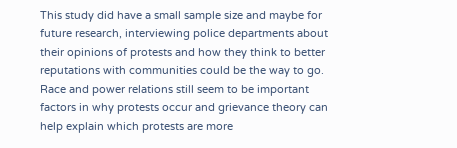This study did have a small sample size and maybe for future research, interviewing police departments about their opinions of protests and how they think to better reputations with communities could be the way to go. Race and power relations still seem to be important factors in why protests occur and grievance theory can help explain which protests are more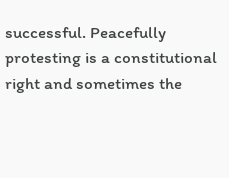successful. Peacefully protesting is a constitutional right and sometimes the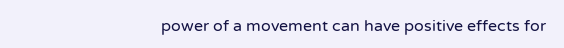power of a movement can have positive effects for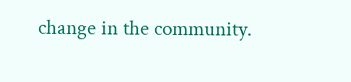change in the community.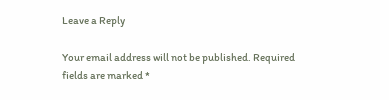Leave a Reply

Your email address will not be published. Required fields are marked *